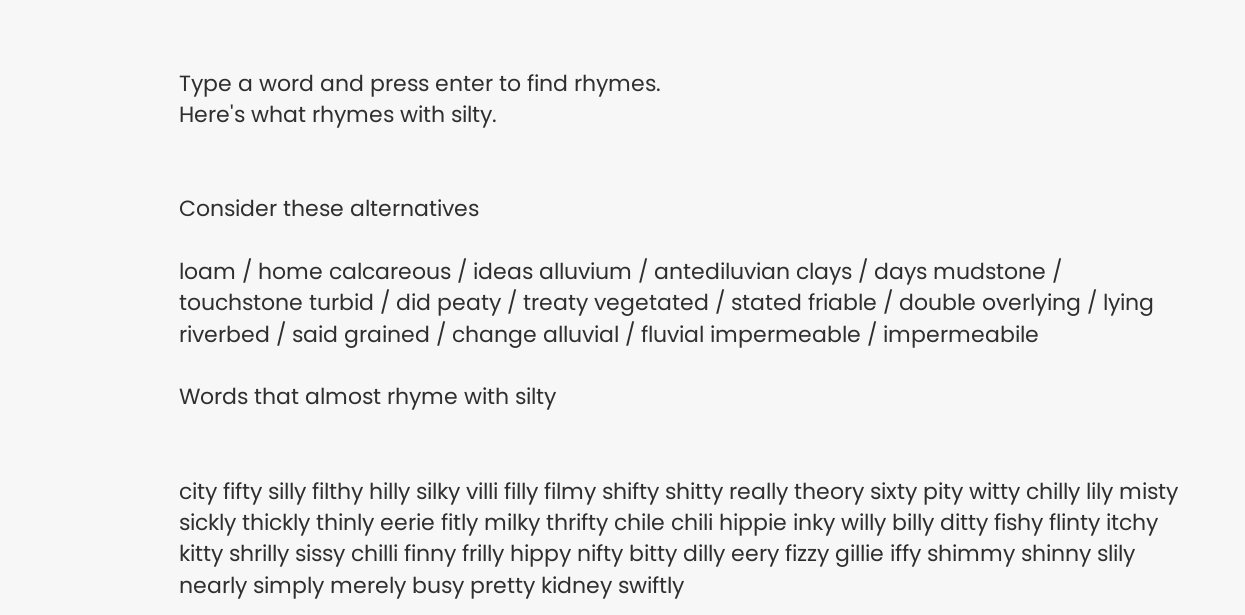Type a word and press enter to find rhymes.
Here's what rhymes with silty.


Consider these alternatives

loam / home calcareous / ideas alluvium / antediluvian clays / days mudstone / touchstone turbid / did peaty / treaty vegetated / stated friable / double overlying / lying riverbed / said grained / change alluvial / fluvial impermeable / impermeabile

Words that almost rhyme with silty


city fifty silly filthy hilly silky villi filly filmy shifty shitty really theory sixty pity witty chilly lily misty sickly thickly thinly eerie fitly milky thrifty chile chili hippie inky willy billy ditty fishy flinty itchy kitty shrilly sissy chilli finny frilly hippy nifty bitty dilly eery fizzy gillie iffy shimmy shinny slily nearly simply merely busy pretty kidney swiftly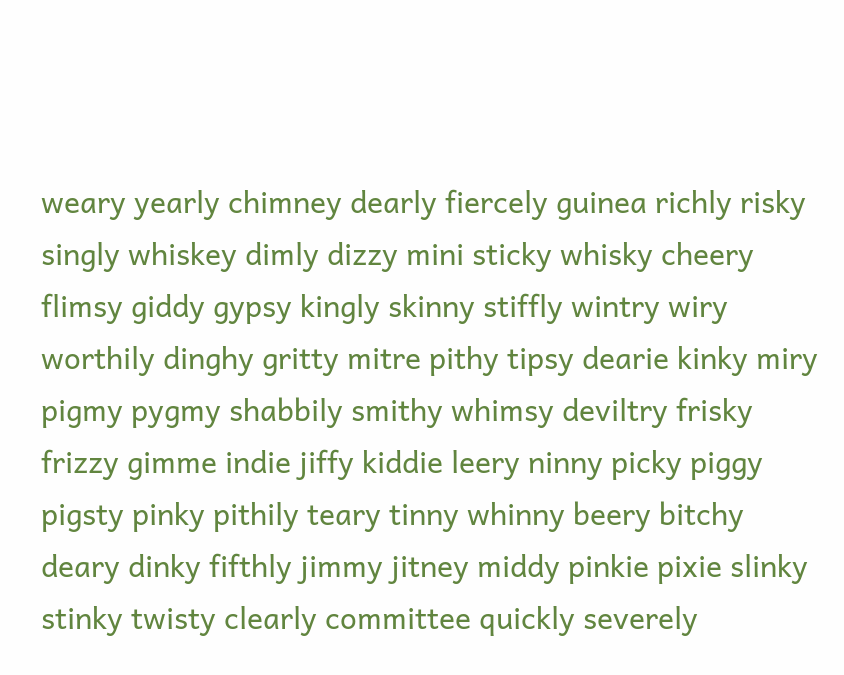weary yearly chimney dearly fiercely guinea richly risky singly whiskey dimly dizzy mini sticky whisky cheery flimsy giddy gypsy kingly skinny stiffly wintry wiry worthily dinghy gritty mitre pithy tipsy dearie kinky miry pigmy pygmy shabbily smithy whimsy deviltry frisky frizzy gimme indie jiffy kiddie leery ninny picky piggy pigsty pinky pithily teary tinny whinny beery bitchy deary dinky fifthly jimmy jitney middy pinkie pixie slinky stinky twisty clearly committee quickly severely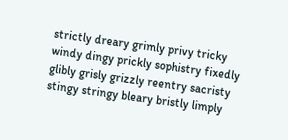strictly dreary grimly privy tricky windy dingy prickly sophistry fixedly glibly grisly grizzly reentry sacristy stingy stringy bleary bristly limply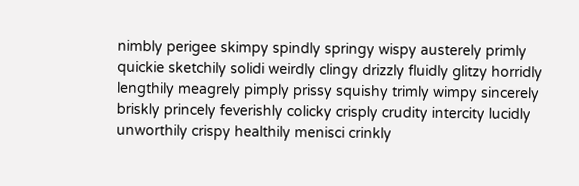nimbly perigee skimpy spindly springy wispy austerely primly quickie sketchily solidi weirdly clingy drizzly fluidly glitzy horridly lengthily meagrely pimply prissy squishy trimly wimpy sincerely briskly princely feverishly colicky crisply crudity intercity lucidly unworthily crispy healthily menisci crinkly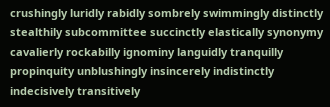crushingly luridly rabidly sombrely swimmingly distinctly stealthily subcommittee succinctly elastically synonymy cavalierly rockabilly ignominy languidly tranquilly propinquity unblushingly insincerely indistinctly indecisively transitively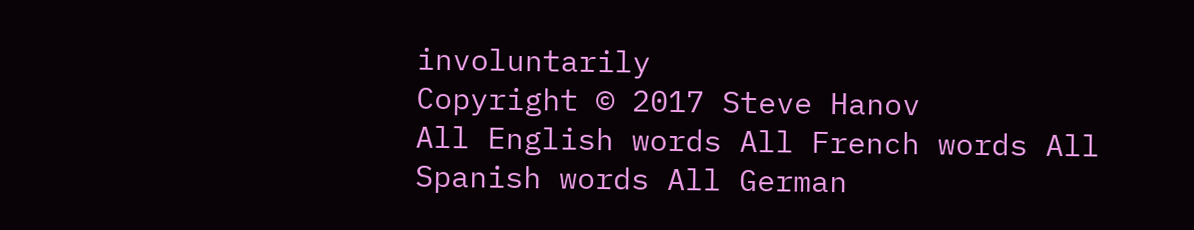involuntarily
Copyright © 2017 Steve Hanov
All English words All French words All Spanish words All German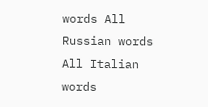words All Russian words All Italian words